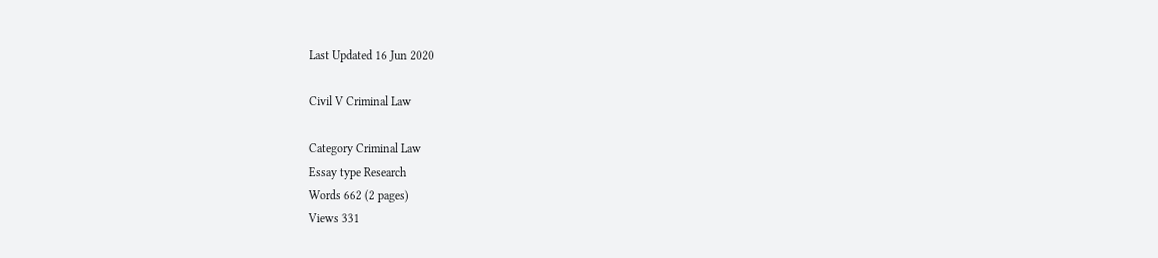Last Updated 16 Jun 2020

Civil V Criminal Law

Category Criminal Law
Essay type Research
Words 662 (2 pages)
Views 331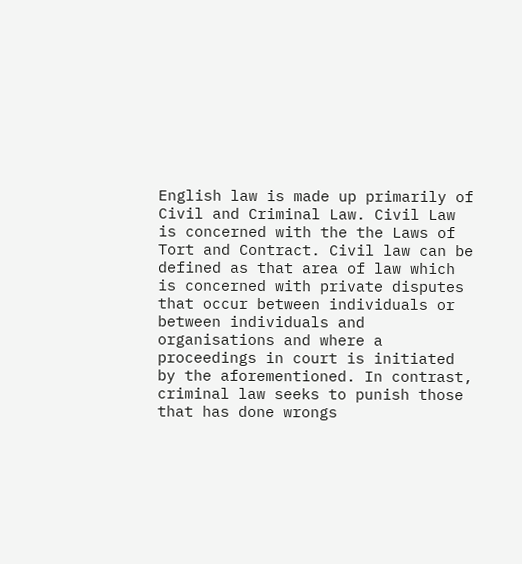English law is made up primarily of Civil and Criminal Law. Civil Law is concerned with the the Laws of Tort and Contract. Civil law can be defined as that area of law which is concerned with private disputes that occur between individuals or between individuals and organisations and where a proceedings in court is initiated by the aforementioned. In contrast, criminal law seeks to punish those that has done wrongs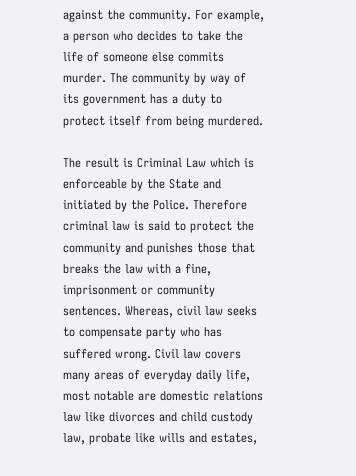against the community. For example, a person who decides to take the life of someone else commits murder. The community by way of its government has a duty to protect itself from being murdered.

The result is Criminal Law which is enforceable by the State and initiated by the Police. Therefore criminal law is said to protect the community and punishes those that breaks the law with a fine, imprisonment or community sentences. Whereas, civil law seeks to compensate party who has suffered wrong. Civil law covers many areas of everyday daily life, most notable are domestic relations law like divorces and child custody law, probate like wills and estates,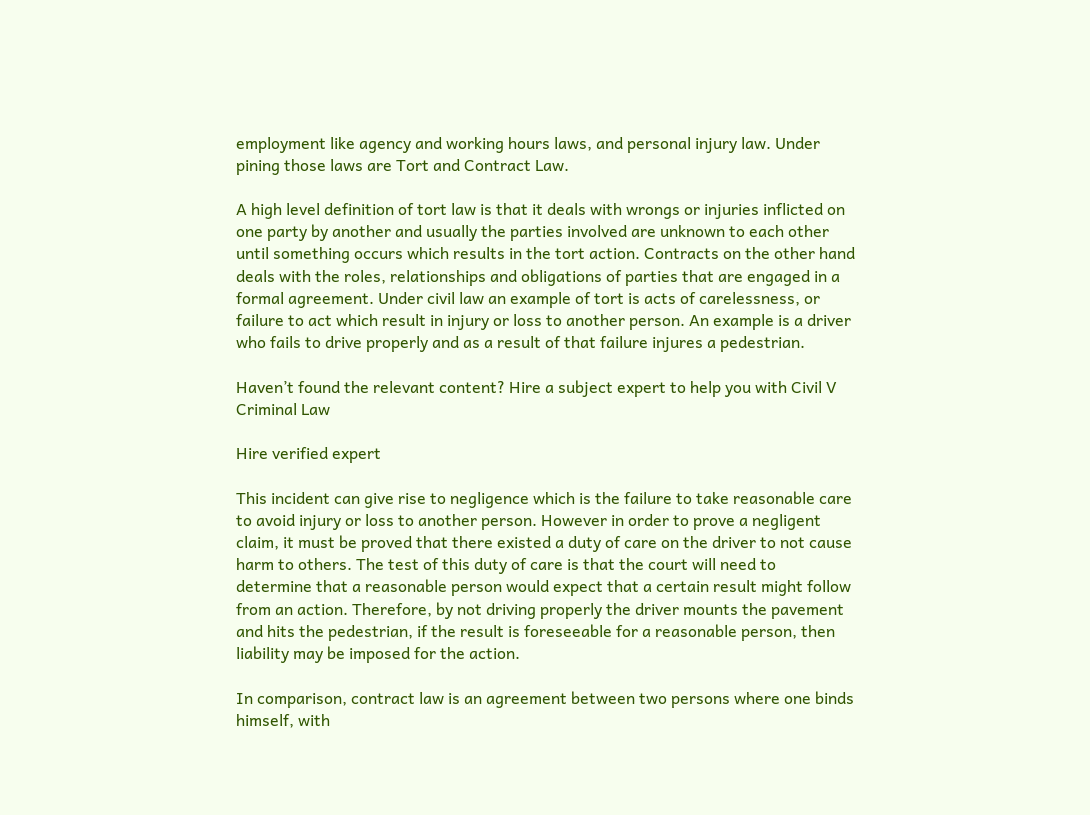employment like agency and working hours laws, and personal injury law. Under pining those laws are Tort and Contract Law.

A high level definition of tort law is that it deals with wrongs or injuries inflicted on one party by another and usually the parties involved are unknown to each other until something occurs which results in the tort action. Contracts on the other hand deals with the roles, relationships and obligations of parties that are engaged in a formal agreement. Under civil law an example of tort is acts of carelessness, or failure to act which result in injury or loss to another person. An example is a driver who fails to drive properly and as a result of that failure injures a pedestrian.

Haven’t found the relevant content? Hire a subject expert to help you with Civil V Criminal Law

Hire verified expert

This incident can give rise to negligence which is the failure to take reasonable care to avoid injury or loss to another person. However in order to prove a negligent claim, it must be proved that there existed a duty of care on the driver to not cause harm to others. The test of this duty of care is that the court will need to determine that a reasonable person would expect that a certain result might follow from an action. Therefore, by not driving properly the driver mounts the pavement and hits the pedestrian, if the result is foreseeable for a reasonable person, then liability may be imposed for the action.

In comparison, contract law is an agreement between two persons where one binds himself, with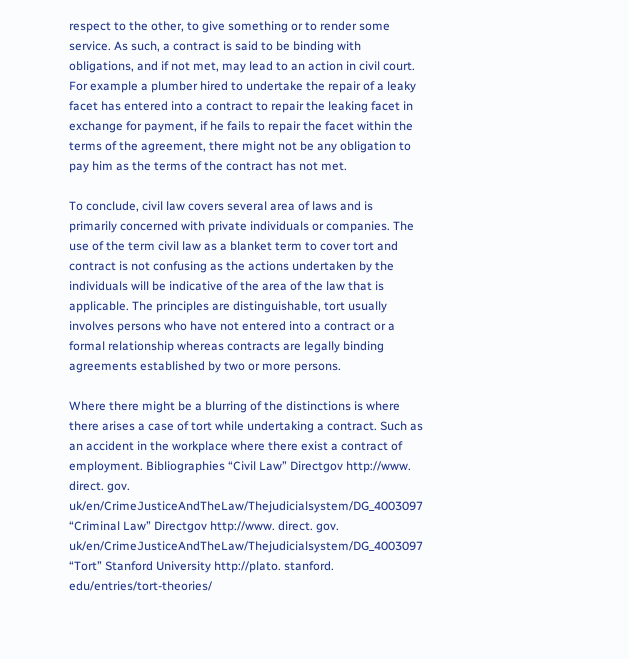respect to the other, to give something or to render some service. As such, a contract is said to be binding with obligations, and if not met, may lead to an action in civil court. For example a plumber hired to undertake the repair of a leaky facet has entered into a contract to repair the leaking facet in exchange for payment, if he fails to repair the facet within the terms of the agreement, there might not be any obligation to pay him as the terms of the contract has not met.

To conclude, civil law covers several area of laws and is primarily concerned with private individuals or companies. The use of the term civil law as a blanket term to cover tort and contract is not confusing as the actions undertaken by the individuals will be indicative of the area of the law that is applicable. The principles are distinguishable, tort usually involves persons who have not entered into a contract or a formal relationship whereas contracts are legally binding agreements established by two or more persons.

Where there might be a blurring of the distinctions is where there arises a case of tort while undertaking a contract. Such as an accident in the workplace where there exist a contract of employment. Bibliographies “Civil Law” Directgov http://www. direct. gov. uk/en/CrimeJusticeAndTheLaw/Thejudicialsystem/DG_4003097 “Criminal Law” Directgov http://www. direct. gov. uk/en/CrimeJusticeAndTheLaw/Thejudicialsystem/DG_4003097 “Tort” Stanford University http://plato. stanford. edu/entries/tort-theories/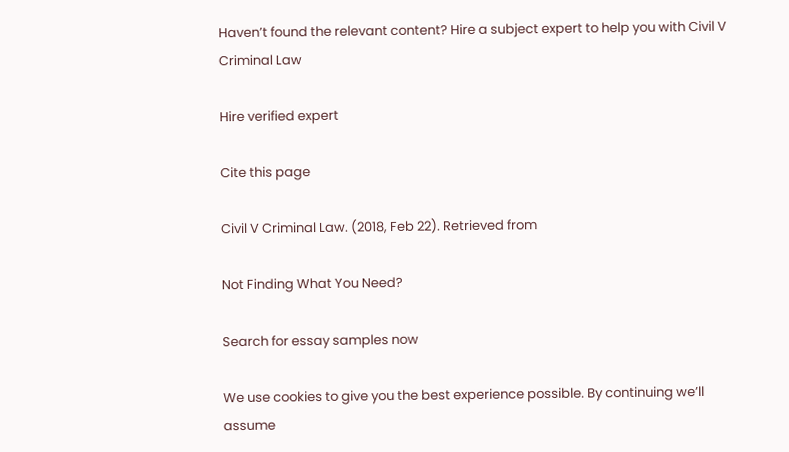Haven’t found the relevant content? Hire a subject expert to help you with Civil V Criminal Law

Hire verified expert

Cite this page

Civil V Criminal Law. (2018, Feb 22). Retrieved from

Not Finding What You Need?

Search for essay samples now

We use cookies to give you the best experience possible. By continuing we’ll assume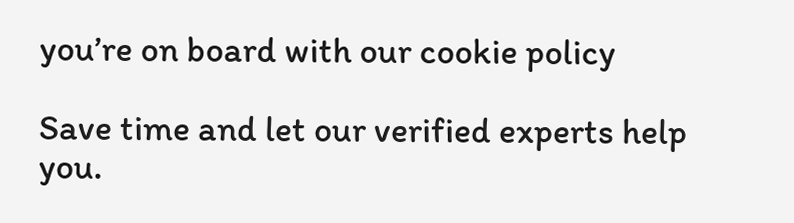you’re on board with our cookie policy

Save time and let our verified experts help you.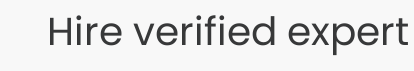Hire verified expert